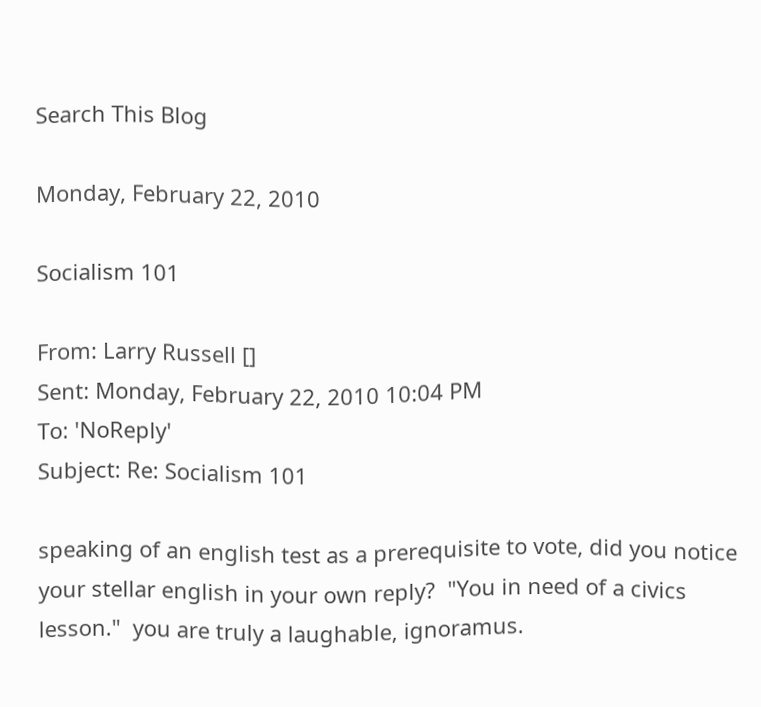Search This Blog

Monday, February 22, 2010

Socialism 101

From: Larry Russell []
Sent: Monday, February 22, 2010 10:04 PM
To: 'NoReply'
Subject: Re: Socialism 101

speaking of an english test as a prerequisite to vote, did you notice your stellar english in your own reply?  "You in need of a civics lesson."  you are truly a laughable, ignoramus.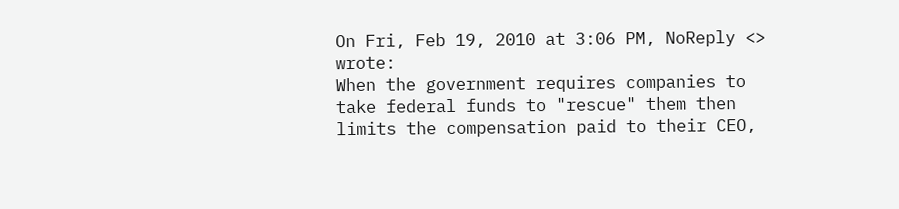On Fri, Feb 19, 2010 at 3:06 PM, NoReply <> wrote:
When the government requires companies to take federal funds to "rescue" them then limits the compensation paid to their CEO,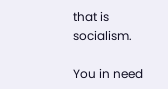that is socialism.

You in need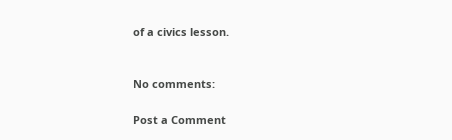of a civics lesson.


No comments:

Post a Comment